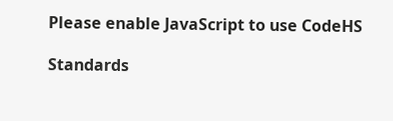Please enable JavaScript to use CodeHS

Standards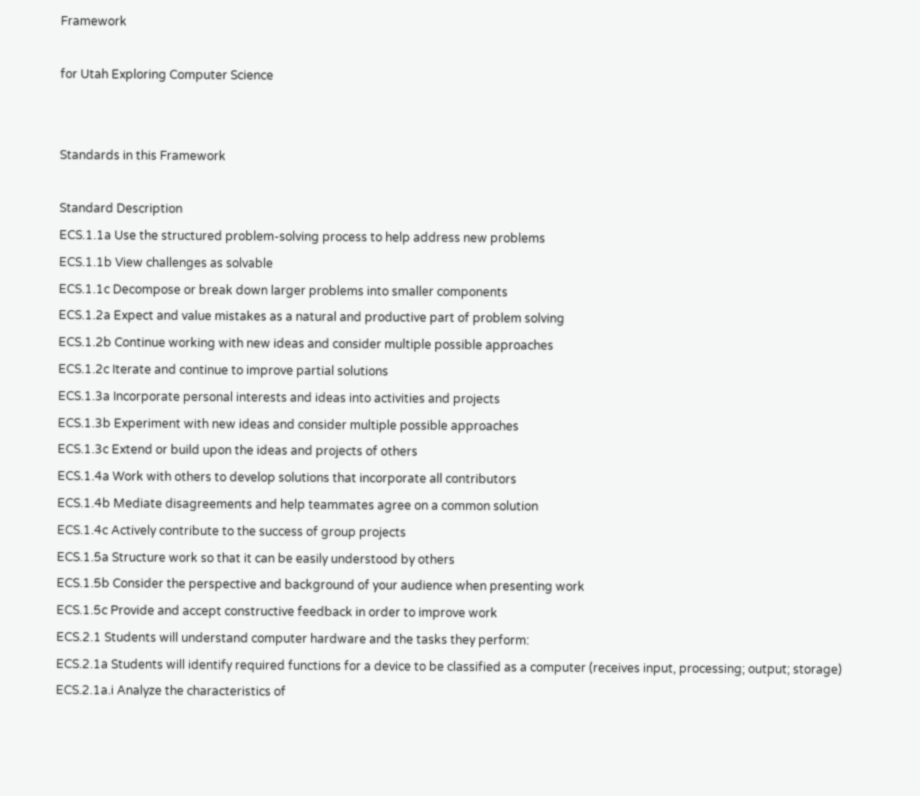Framework

for Utah Exploring Computer Science


Standards in this Framework

Standard Description
ECS.1.1a Use the structured problem-solving process to help address new problems
ECS.1.1b View challenges as solvable
ECS.1.1c Decompose or break down larger problems into smaller components
ECS.1.2a Expect and value mistakes as a natural and productive part of problem solving
ECS.1.2b Continue working with new ideas and consider multiple possible approaches
ECS.1.2c Iterate and continue to improve partial solutions
ECS.1.3a Incorporate personal interests and ideas into activities and projects
ECS.1.3b Experiment with new ideas and consider multiple possible approaches
ECS.1.3c Extend or build upon the ideas and projects of others
ECS.1.4a Work with others to develop solutions that incorporate all contributors
ECS.1.4b Mediate disagreements and help teammates agree on a common solution
ECS.1.4c Actively contribute to the success of group projects
ECS.1.5a Structure work so that it can be easily understood by others
ECS.1.5b Consider the perspective and background of your audience when presenting work
ECS.1.5c Provide and accept constructive feedback in order to improve work
ECS.2.1 Students will understand computer hardware and the tasks they perform:
ECS.2.1a Students will identify required functions for a device to be classified as a computer (receives input, processing; output; storage)
ECS.2.1a.i Analyze the characteristics of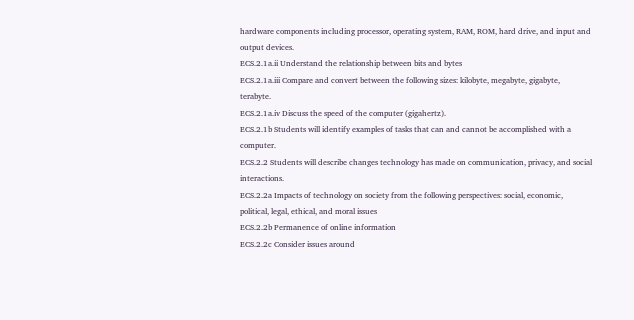hardware components including processor, operating system, RAM, ROM, hard drive, and input and output devices.
ECS.2.1a.ii Understand the relationship between bits and bytes
ECS.2.1a.iii Compare and convert between the following sizes: kilobyte, megabyte, gigabyte, terabyte.
ECS.2.1a.iv Discuss the speed of the computer (gigahertz).
ECS.2.1b Students will identify examples of tasks that can and cannot be accomplished with a computer.
ECS.2.2 Students will describe changes technology has made on communication, privacy, and social interactions.
ECS.2.2a Impacts of technology on society from the following perspectives: social, economic, political, legal, ethical, and moral issues
ECS.2.2b Permanence of online information
ECS.2.2c Consider issues around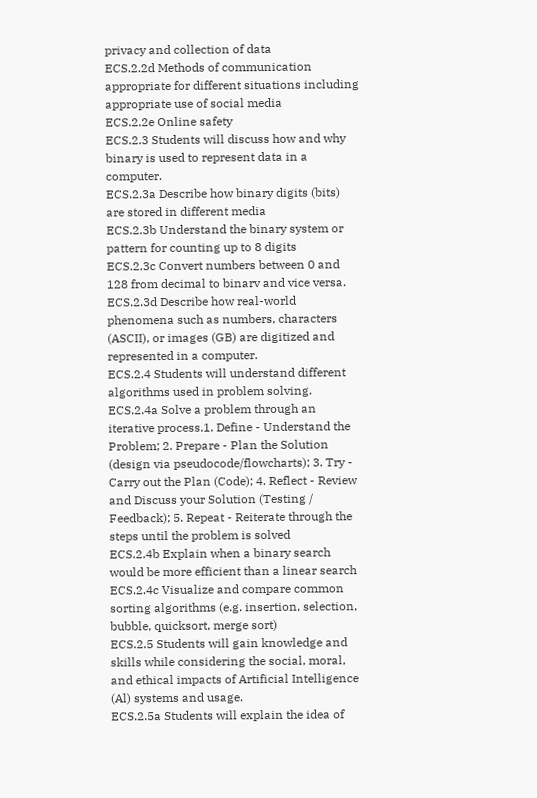privacy and collection of data
ECS.2.2d Methods of communication appropriate for different situations including appropriate use of social media
ECS.2.2e Online safety
ECS.2.3 Students will discuss how and why binary is used to represent data in a computer.
ECS.2.3a Describe how binary digits (bits) are stored in different media
ECS.2.3b Understand the binary system or pattern for counting up to 8 digits
ECS.2.3c Convert numbers between 0 and 128 from decimal to binarv and vice versa.
ECS.2.3d Describe how real-world phenomena such as numbers, characters (ASCII), or images (GB) are digitized and represented in a computer.
ECS.2.4 Students will understand different algorithms used in problem solving.
ECS.2.4a Solve a problem through an iterative process.1. Define - Understand the Problem; 2. Prepare - Plan the Solution (design via pseudocode/flowcharts); 3. Try - Carry out the Plan (Code); 4. Reflect - Review and Discuss your Solution (Testing / Feedback); 5. Repeat - Reiterate through the steps until the problem is solved
ECS.2.4b Explain when a binary search would be more efficient than a linear search
ECS.2.4c Visualize and compare common sorting algorithms (e.g. insertion, selection, bubble, quicksort, merge sort)
ECS.2.5 Students will gain knowledge and skills while considering the social, moral, and ethical impacts of Artificial Intelligence (Al) systems and usage.
ECS.2.5a Students will explain the idea of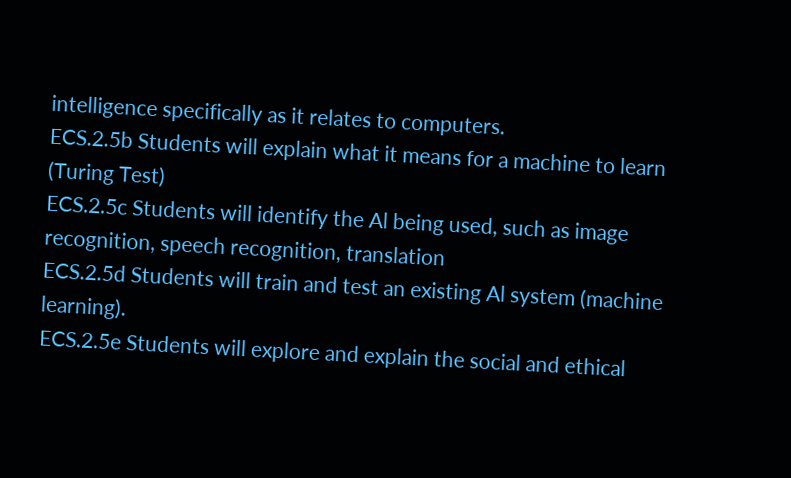intelligence specifically as it relates to computers.
ECS.2.5b Students will explain what it means for a machine to learn (Turing Test)
ECS.2.5c Students will identify the Al being used, such as image recognition, speech recognition, translation
ECS.2.5d Students will train and test an existing Al system (machine learning).
ECS.2.5e Students will explore and explain the social and ethical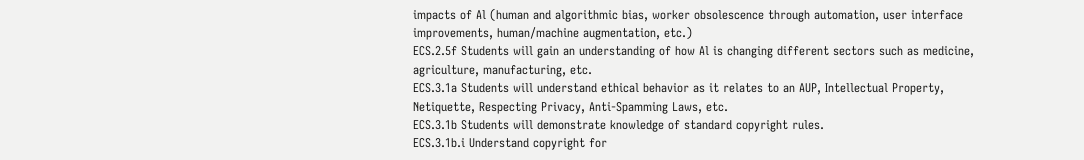impacts of Al (human and algorithmic bias, worker obsolescence through automation, user interface improvements, human/machine augmentation, etc.)
ECS.2.5f Students will gain an understanding of how Al is changing different sectors such as medicine, agriculture, manufacturing, etc.
ECS.3.1a Students will understand ethical behavior as it relates to an AUP, Intellectual Property, Netiquette, Respecting Privacy, Anti-Spamming Laws, etc.
ECS.3.1b Students will demonstrate knowledge of standard copyright rules.
ECS.3.1b.i Understand copyright for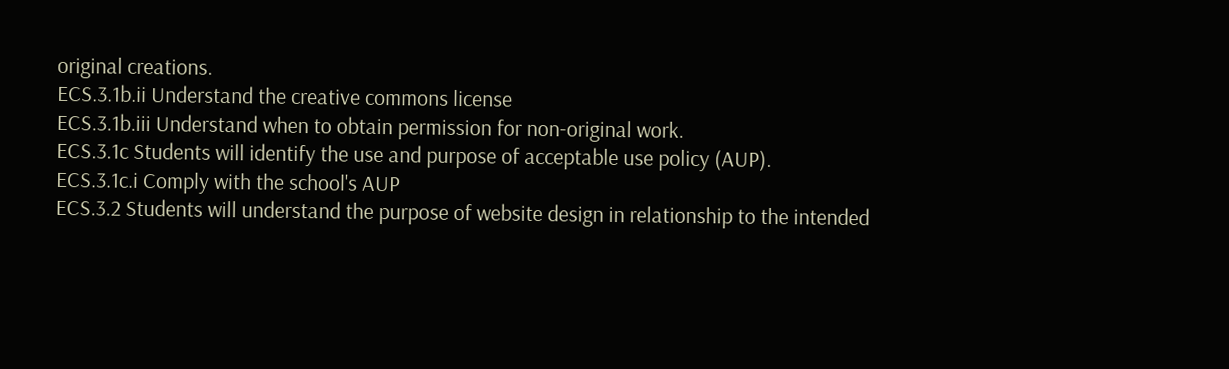original creations.
ECS.3.1b.ii Understand the creative commons license
ECS.3.1b.iii Understand when to obtain permission for non-original work.
ECS.3.1c Students will identify the use and purpose of acceptable use policy (AUP).
ECS.3.1c.i Comply with the school's AUP
ECS.3.2 Students will understand the purpose of website design in relationship to the intended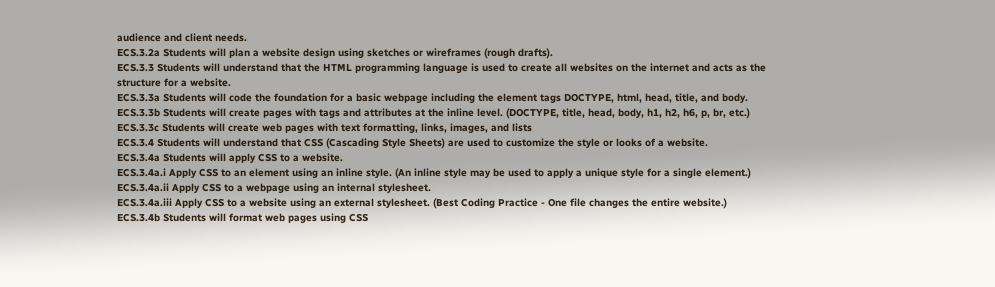audience and client needs.
ECS.3.2a Students will plan a website design using sketches or wireframes (rough drafts).
ECS.3.3 Students will understand that the HTML programming language is used to create all websites on the internet and acts as the structure for a website.
ECS.3.3a Students will code the foundation for a basic webpage including the element tags DOCTYPE, html, head, title, and body.
ECS.3.3b Students will create pages with tags and attributes at the inline level. (DOCTYPE, title, head, body, h1, h2, h6, p, br, etc.)
ECS.3.3c Students will create web pages with text formatting, links, images, and lists
ECS.3.4 Students will understand that CSS (Cascading Style Sheets) are used to customize the style or looks of a website.
ECS.3.4a Students will apply CSS to a website.
ECS.3.4a.i Apply CSS to an element using an inline style. (An inline style may be used to apply a unique style for a single element.)
ECS.3.4a.ii Apply CSS to a webpage using an internal stylesheet.
ECS.3.4a.iii Apply CSS to a website using an external stylesheet. (Best Coding Practice - One file changes the entire website.)
ECS.3.4b Students will format web pages using CSS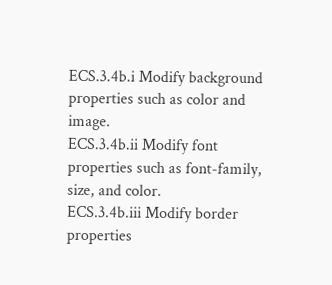ECS.3.4b.i Modify background properties such as color and image.
ECS.3.4b.ii Modify font properties such as font-family, size, and color.
ECS.3.4b.iii Modify border properties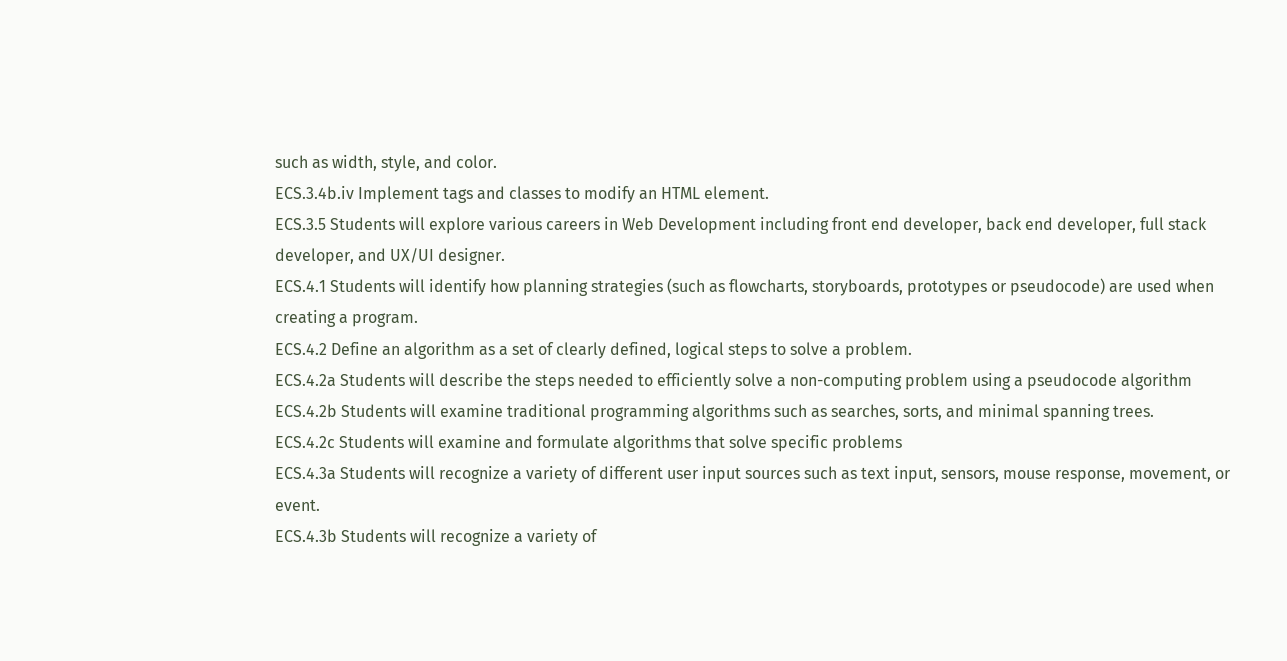such as width, style, and color.
ECS.3.4b.iv Implement tags and classes to modify an HTML element.
ECS.3.5 Students will explore various careers in Web Development including front end developer, back end developer, full stack developer, and UX/UI designer.
ECS.4.1 Students will identify how planning strategies (such as flowcharts, storyboards, prototypes or pseudocode) are used when creating a program.
ECS.4.2 Define an algorithm as a set of clearly defined, logical steps to solve a problem.
ECS.4.2a Students will describe the steps needed to efficiently solve a non-computing problem using a pseudocode algorithm
ECS.4.2b Students will examine traditional programming algorithms such as searches, sorts, and minimal spanning trees.
ECS.4.2c Students will examine and formulate algorithms that solve specific problems
ECS.4.3a Students will recognize a variety of different user input sources such as text input, sensors, mouse response, movement, or event.
ECS.4.3b Students will recognize a variety of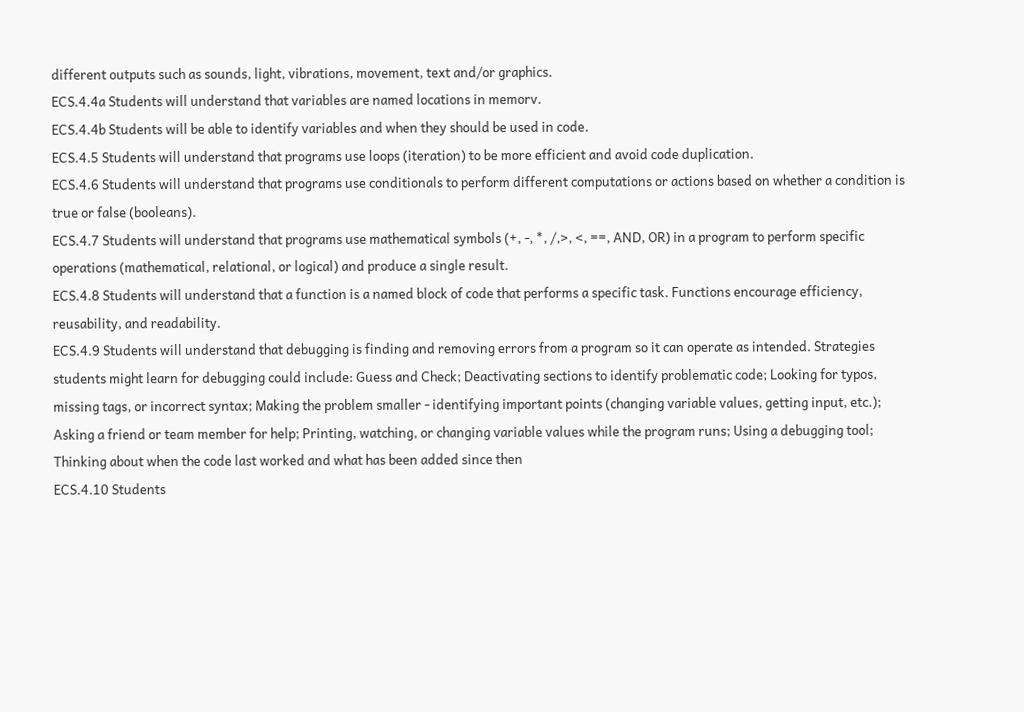different outputs such as sounds, light, vibrations, movement, text and/or graphics.
ECS.4.4a Students will understand that variables are named locations in memorv.
ECS.4.4b Students will be able to identify variables and when they should be used in code.
ECS.4.5 Students will understand that programs use loops (iteration) to be more efficient and avoid code duplication.
ECS.4.6 Students will understand that programs use conditionals to perform different computations or actions based on whether a condition is true or false (booleans).
ECS.4.7 Students will understand that programs use mathematical symbols (+, -, *, /,>, <, ==, AND, OR) in a program to perform specific operations (mathematical, relational, or logical) and produce a single result.
ECS.4.8 Students will understand that a function is a named block of code that performs a specific task. Functions encourage efficiency, reusability, and readability.
ECS.4.9 Students will understand that debugging is finding and removing errors from a program so it can operate as intended. Strategies students might learn for debugging could include: Guess and Check; Deactivating sections to identify problematic code; Looking for typos, missing tags, or incorrect syntax; Making the problem smaller - identifying important points (changing variable values, getting input, etc.); Asking a friend or team member for help; Printing, watching, or changing variable values while the program runs; Using a debugging tool; Thinking about when the code last worked and what has been added since then
ECS.4.10 Students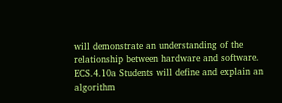will demonstrate an understanding of the relationship between hardware and software.
ECS.4.10a Students will define and explain an algorithm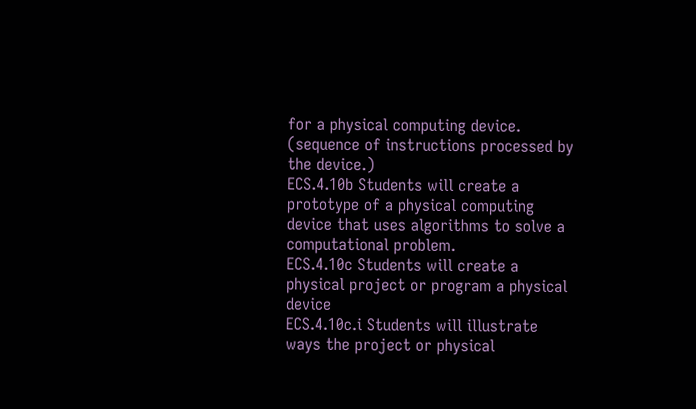for a physical computing device. (sequence of instructions processed by the device.)
ECS.4.10b Students will create a prototype of a physical computing device that uses algorithms to solve a computational problem.
ECS.4.10c Students will create a physical project or program a physical device
ECS.4.10c.i Students will illustrate ways the project or physical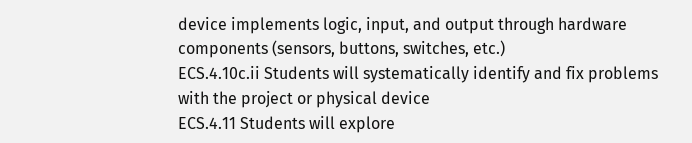device implements logic, input, and output through hardware components (sensors, buttons, switches, etc.)
ECS.4.10c.ii Students will systematically identify and fix problems with the project or physical device
ECS.4.11 Students will explore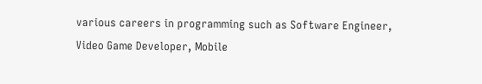various careers in programming such as Software Engineer, Video Game Developer, Mobile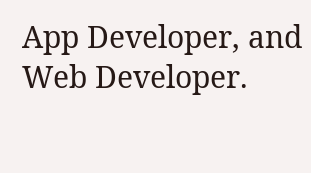App Developer, and Web Developer.